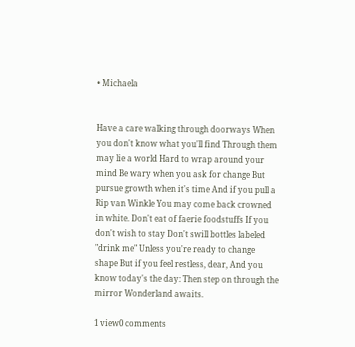• Michaela


Have a care walking through doorways When you don't know what you'll find Through them may lie a world Hard to wrap around your mind Be wary when you ask for change But pursue growth when it's time And if you pull a Rip van Winkle You may come back crowned in white. Don't eat of faerie foodstuffs If you don't wish to stay Don't swill bottles labeled "drink me" Unless you're ready to change shape But if you feel restless, dear, And you know today's the day: Then step on through the mirror Wonderland awaits.

1 view0 comments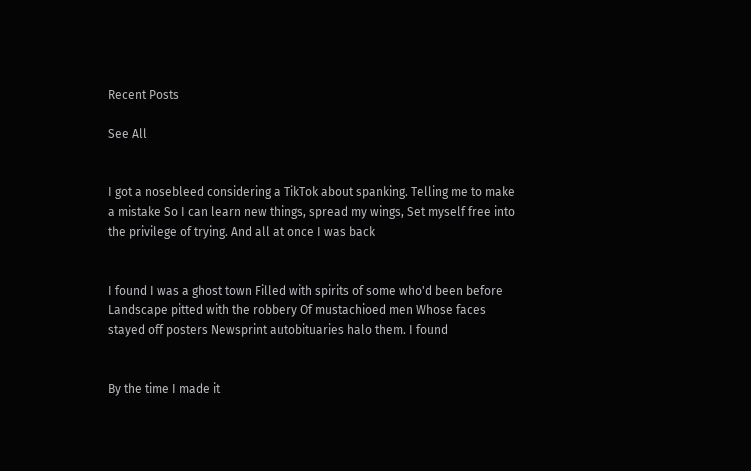Recent Posts

See All


I got a nosebleed considering a TikTok about spanking. Telling me to make a mistake So I can learn new things, spread my wings, Set myself free into the privilege of trying. And all at once I was back


I found I was a ghost town Filled with spirits of some who'd been before Landscape pitted with the robbery Of mustachioed men Whose faces stayed off posters Newsprint autobituaries halo them. I found


By the time I made it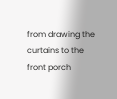from drawing the curtains to the front porch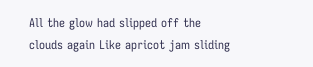All the glow had slipped off the clouds again Like apricot jam sliding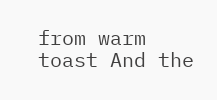from warm toast And the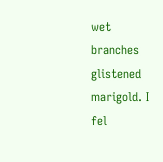wet branches glistened marigold. I fel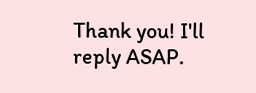Thank you! I'll reply ASAP.